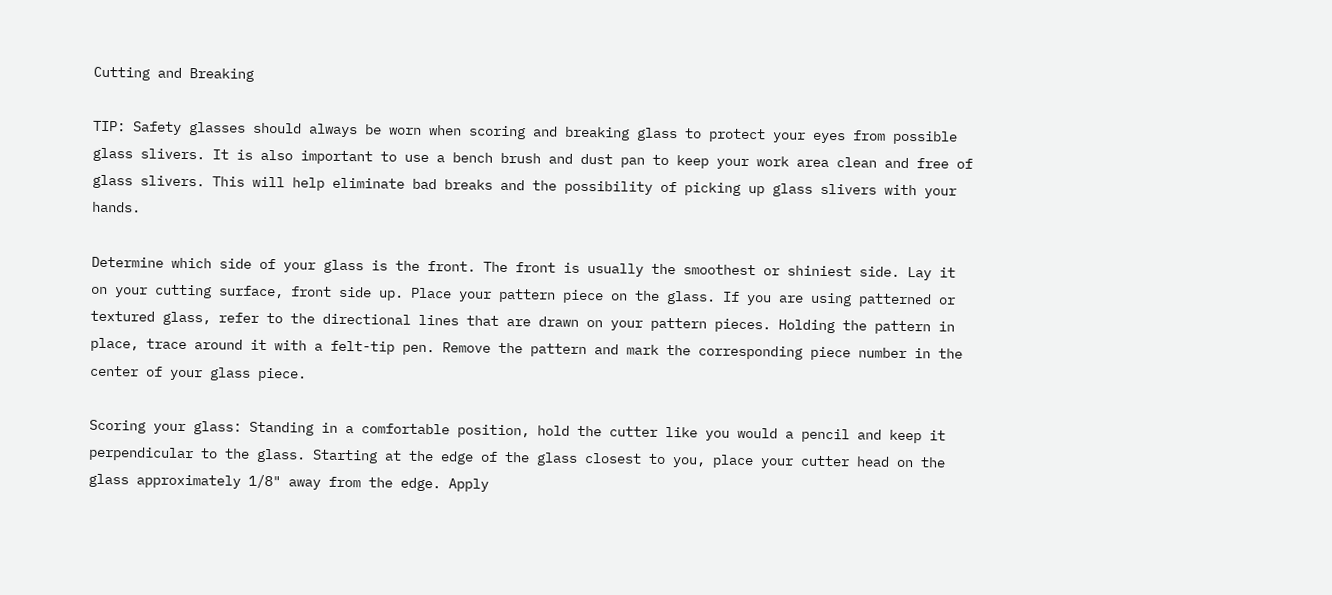Cutting and Breaking

TIP: Safety glasses should always be worn when scoring and breaking glass to protect your eyes from possible glass slivers. It is also important to use a bench brush and dust pan to keep your work area clean and free of glass slivers. This will help eliminate bad breaks and the possibility of picking up glass slivers with your hands.

Determine which side of your glass is the front. The front is usually the smoothest or shiniest side. Lay it on your cutting surface, front side up. Place your pattern piece on the glass. If you are using patterned or textured glass, refer to the directional lines that are drawn on your pattern pieces. Holding the pattern in place, trace around it with a felt-tip pen. Remove the pattern and mark the corresponding piece number in the center of your glass piece.

Scoring your glass: Standing in a comfortable position, hold the cutter like you would a pencil and keep it perpendicular to the glass. Starting at the edge of the glass closest to you, place your cutter head on the glass approximately 1/8" away from the edge. Apply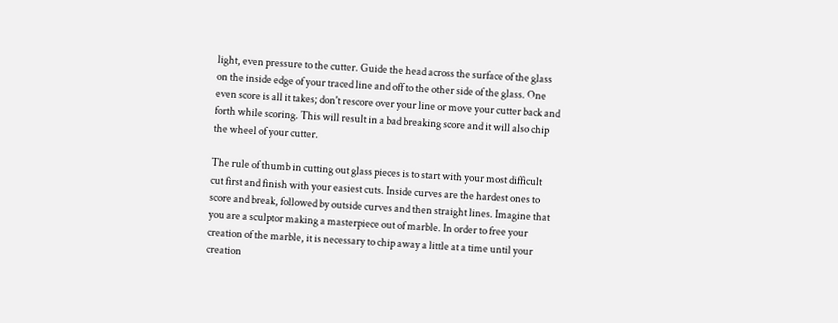light, even pressure to the cutter. Guide the head across the surface of the glass on the inside edge of your traced line and off to the other side of the glass. One even score is all it takes; don't rescore over your line or move your cutter back and forth while scoring. This will result in a bad breaking score and it will also chip the wheel of your cutter.

The rule of thumb in cutting out glass pieces is to start with your most difficult cut first and finish with your easiest cuts. Inside curves are the hardest ones to score and break, followed by outside curves and then straight lines. Imagine that you are a sculptor making a masterpiece out of marble. In order to free your creation of the marble, it is necessary to chip away a little at a time until your creation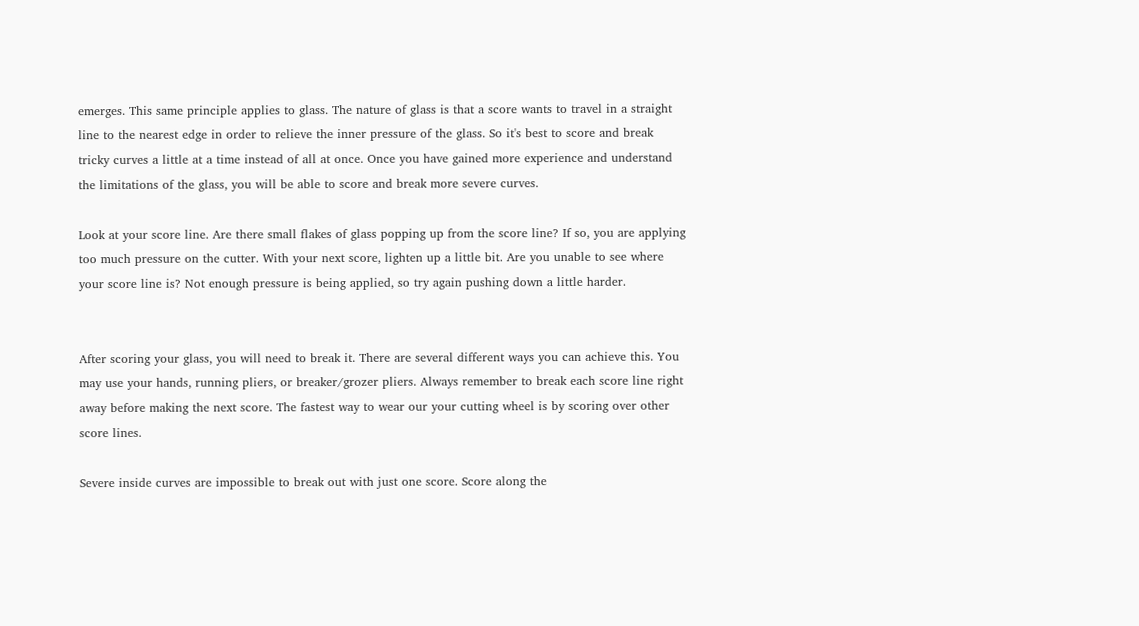emerges. This same principle applies to glass. The nature of glass is that a score wants to travel in a straight line to the nearest edge in order to relieve the inner pressure of the glass. So it's best to score and break tricky curves a little at a time instead of all at once. Once you have gained more experience and understand the limitations of the glass, you will be able to score and break more severe curves.

Look at your score line. Are there small flakes of glass popping up from the score line? If so, you are applying too much pressure on the cutter. With your next score, lighten up a little bit. Are you unable to see where your score line is? Not enough pressure is being applied, so try again pushing down a little harder.


After scoring your glass, you will need to break it. There are several different ways you can achieve this. You may use your hands, running pliers, or breaker/grozer pliers. Always remember to break each score line right away before making the next score. The fastest way to wear our your cutting wheel is by scoring over other score lines.

Severe inside curves are impossible to break out with just one score. Score along the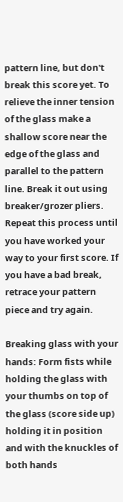pattern line, but don't break this score yet. To relieve the inner tension of the glass make a shallow score near the edge of the glass and parallel to the pattern line. Break it out using breaker/grozer pliers. Repeat this process until you have worked your way to your first score. If you have a bad break, retrace your pattern piece and try again.

Breaking glass with your hands: Form fists while holding the glass with your thumbs on top of the glass (score side up) holding it in position and with the knuckles of both hands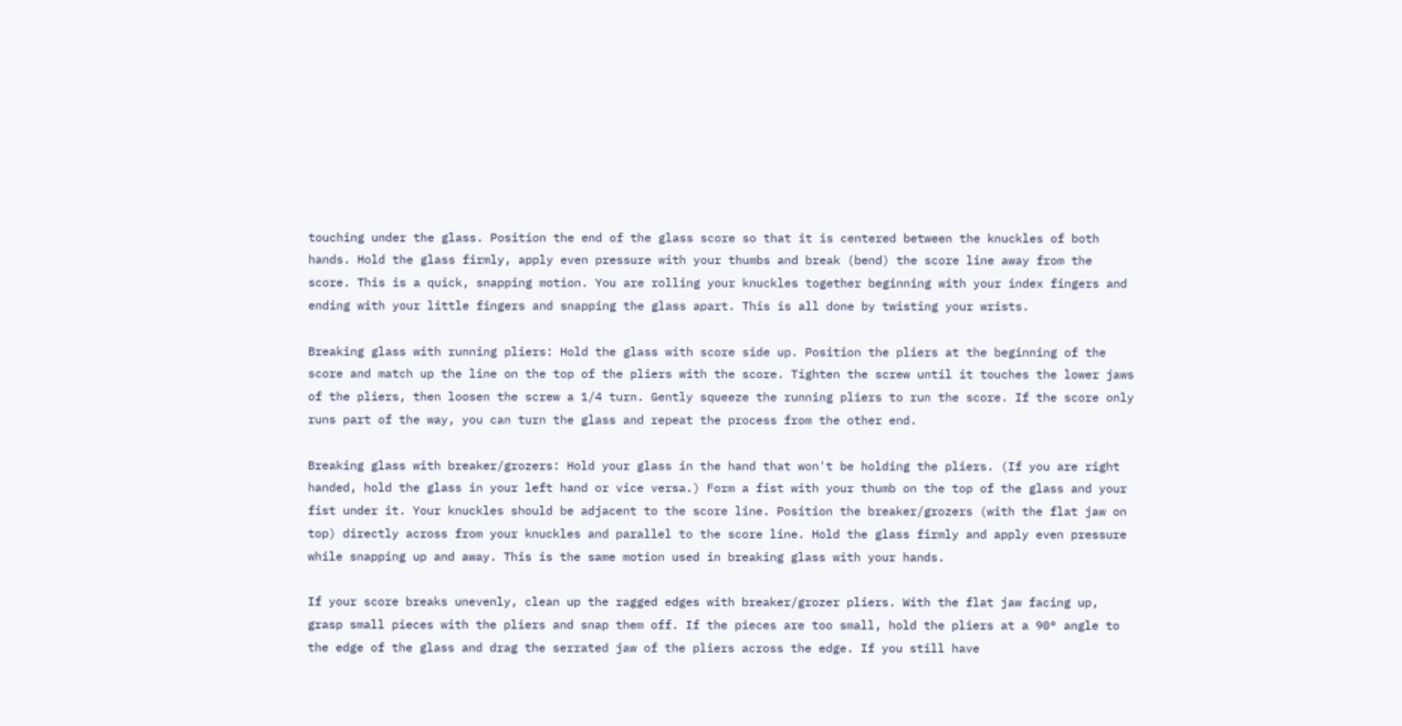touching under the glass. Position the end of the glass score so that it is centered between the knuckles of both hands. Hold the glass firmly, apply even pressure with your thumbs and break (bend) the score line away from the score. This is a quick, snapping motion. You are rolling your knuckles together beginning with your index fingers and ending with your little fingers and snapping the glass apart. This is all done by twisting your wrists.

Breaking glass with running pliers: Hold the glass with score side up. Position the pliers at the beginning of the score and match up the line on the top of the pliers with the score. Tighten the screw until it touches the lower jaws of the pliers, then loosen the screw a 1/4 turn. Gently squeeze the running pliers to run the score. If the score only runs part of the way, you can turn the glass and repeat the process from the other end.

Breaking glass with breaker/grozers: Hold your glass in the hand that won't be holding the pliers. (If you are right handed, hold the glass in your left hand or vice versa.) Form a fist with your thumb on the top of the glass and your fist under it. Your knuckles should be adjacent to the score line. Position the breaker/grozers (with the flat jaw on top) directly across from your knuckles and parallel to the score line. Hold the glass firmly and apply even pressure while snapping up and away. This is the same motion used in breaking glass with your hands.

If your score breaks unevenly, clean up the ragged edges with breaker/grozer pliers. With the flat jaw facing up, grasp small pieces with the pliers and snap them off. If the pieces are too small, hold the pliers at a 90° angle to the edge of the glass and drag the serrated jaw of the pliers across the edge. If you still have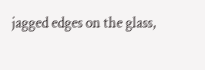jagged edges on the glass,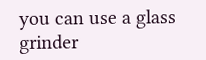you can use a glass grinder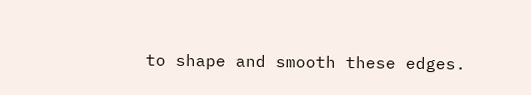to shape and smooth these edges.